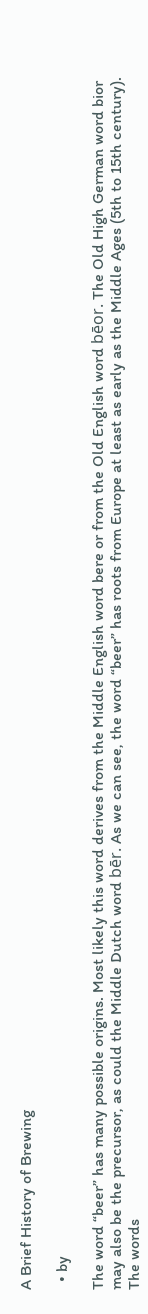A Brief History of Brewing

  • by

The word “beer” has many possible origins. Most likely this word derives from the Middle English word bere or from the Old English word bēor. The Old High German word bior may also be the precursor, as could the Middle Dutch word bēr. As we can see, the word “beer” has roots from Europe at least as early as the Middle Ages (5th to 15th century). The words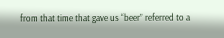from that time that gave us “beer” referred to a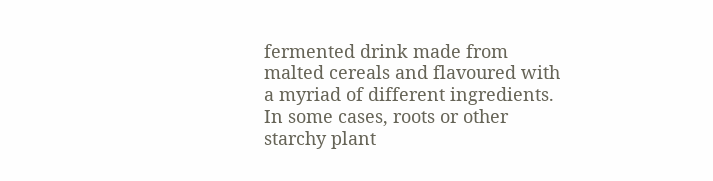fermented drink made from malted cereals and flavoured with a myriad of different ingredients. In some cases, roots or other starchy plant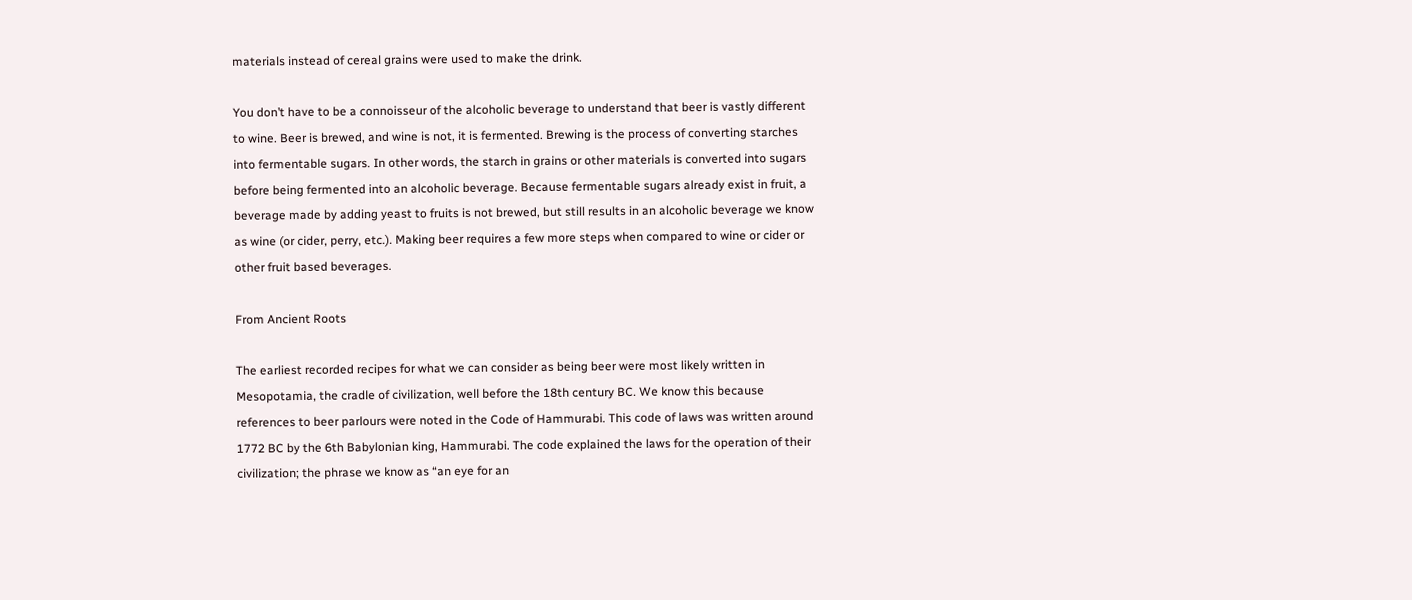materials instead of cereal grains were used to make the drink.

You don’t have to be a connoisseur of the alcoholic beverage to understand that beer is vastly different to wine. Beer is brewed, and wine is not, it is fermented. Brewing is the process of converting starches into fermentable sugars. In other words, the starch in grains or other materials is converted into sugars before being fermented into an alcoholic beverage. Because fermentable sugars already exist in fruit, a beverage made by adding yeast to fruits is not brewed, but still results in an alcoholic beverage we know as wine (or cider, perry, etc.). Making beer requires a few more steps when compared to wine or cider or other fruit based beverages.

From Ancient Roots

The earliest recorded recipes for what we can consider as being beer were most likely written in Mesopotamia, the cradle of civilization, well before the 18th century BC. We know this because references to beer parlours were noted in the Code of Hammurabi. This code of laws was written around 1772 BC by the 6th Babylonian king, Hammurabi. The code explained the laws for the operation of their civilization; the phrase we know as “an eye for an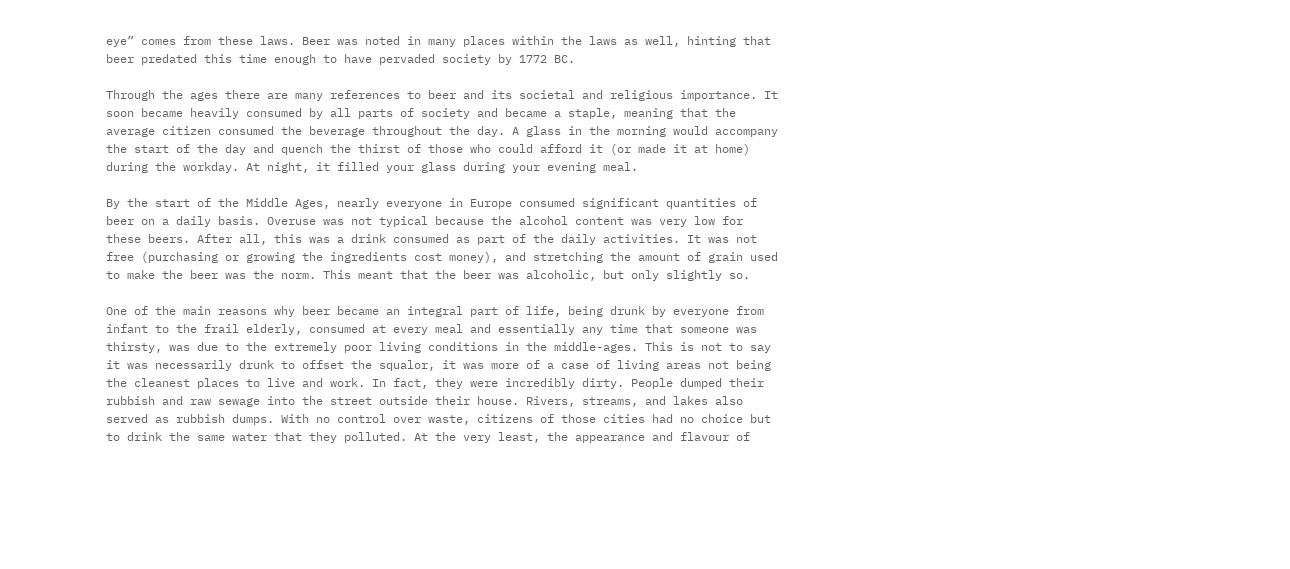eye” comes from these laws. Beer was noted in many places within the laws as well, hinting that beer predated this time enough to have pervaded society by 1772 BC.

Through the ages there are many references to beer and its societal and religious importance. It soon became heavily consumed by all parts of society and became a staple, meaning that the average citizen consumed the beverage throughout the day. A glass in the morning would accompany the start of the day and quench the thirst of those who could afford it (or made it at home) during the workday. At night, it filled your glass during your evening meal.

By the start of the Middle Ages, nearly everyone in Europe consumed significant quantities of beer on a daily basis. Overuse was not typical because the alcohol content was very low for these beers. After all, this was a drink consumed as part of the daily activities. It was not free (purchasing or growing the ingredients cost money), and stretching the amount of grain used to make the beer was the norm. This meant that the beer was alcoholic, but only slightly so.

One of the main reasons why beer became an integral part of life, being drunk by everyone from infant to the frail elderly, consumed at every meal and essentially any time that someone was thirsty, was due to the extremely poor living conditions in the middle-ages. This is not to say it was necessarily drunk to offset the squalor, it was more of a case of living areas not being the cleanest places to live and work. In fact, they were incredibly dirty. People dumped their rubbish and raw sewage into the street outside their house. Rivers, streams, and lakes also served as rubbish dumps. With no control over waste, citizens of those cities had no choice but to drink the same water that they polluted. At the very least, the appearance and flavour of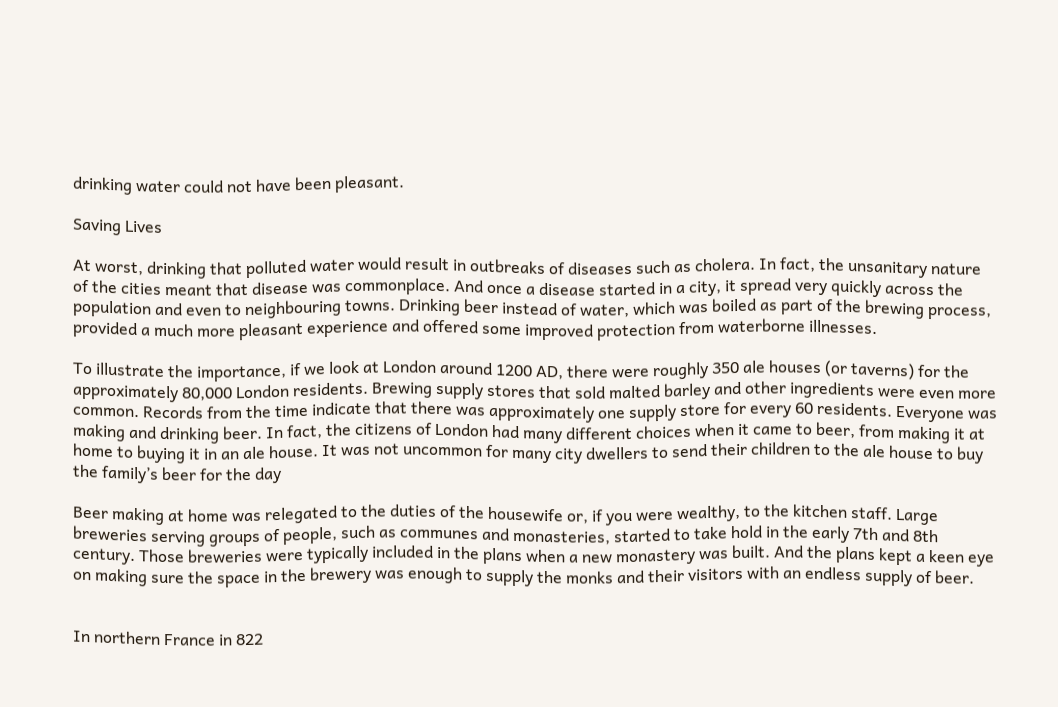drinking water could not have been pleasant.

Saving Lives

At worst, drinking that polluted water would result in outbreaks of diseases such as cholera. In fact, the unsanitary nature of the cities meant that disease was commonplace. And once a disease started in a city, it spread very quickly across the population and even to neighbouring towns. Drinking beer instead of water, which was boiled as part of the brewing process, provided a much more pleasant experience and offered some improved protection from waterborne illnesses.

To illustrate the importance, if we look at London around 1200 AD, there were roughly 350 ale houses (or taverns) for the approximately 80,000 London residents. Brewing supply stores that sold malted barley and other ingredients were even more common. Records from the time indicate that there was approximately one supply store for every 60 residents. Everyone was making and drinking beer. In fact, the citizens of London had many different choices when it came to beer, from making it at home to buying it in an ale house. It was not uncommon for many city dwellers to send their children to the ale house to buy the family’s beer for the day

Beer making at home was relegated to the duties of the housewife or, if you were wealthy, to the kitchen staff. Large breweries serving groups of people, such as communes and monasteries, started to take hold in the early 7th and 8th century. Those breweries were typically included in the plans when a new monastery was built. And the plans kept a keen eye on making sure the space in the brewery was enough to supply the monks and their visitors with an endless supply of beer.


In northern France in 822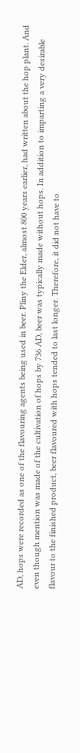AD, hops were recorded as one of the flavouring agents being used in beer. Pliny the Elder, almost 800 years earlier, had written about the hop plant. And even though mention was made of the cultivation of hops by 736 AD, beer was typically made without hops. In addition to imparting a very desirable flavour to the finished product, beer flavoured with hops tended to last longer. Therefore, it did not have to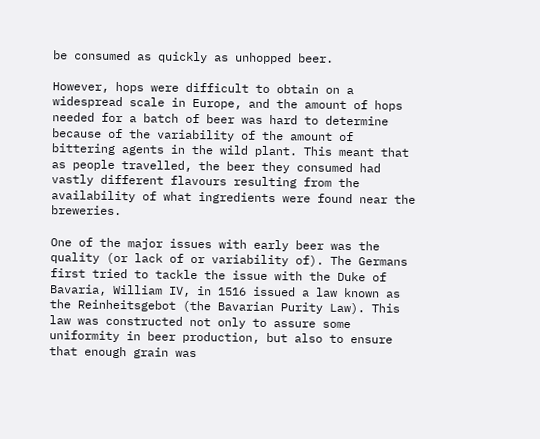be consumed as quickly as unhopped beer.

However, hops were difficult to obtain on a widespread scale in Europe, and the amount of hops needed for a batch of beer was hard to determine because of the variability of the amount of bittering agents in the wild plant. This meant that as people travelled, the beer they consumed had vastly different flavours resulting from the availability of what ingredients were found near the breweries.

One of the major issues with early beer was the quality (or lack of or variability of). The Germans first tried to tackle the issue with the Duke of Bavaria, William IV, in 1516 issued a law known as the Reinheitsgebot (the Bavarian Purity Law). This law was constructed not only to assure some uniformity in beer production, but also to ensure that enough grain was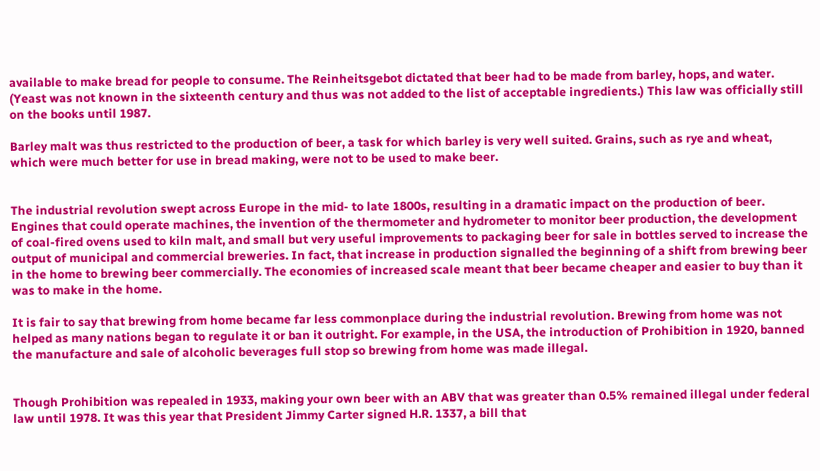available to make bread for people to consume. The Reinheitsgebot dictated that beer had to be made from barley, hops, and water. (Yeast was not known in the sixteenth century and thus was not added to the list of acceptable ingredients.) This law was officially still on the books until 1987.

Barley malt was thus restricted to the production of beer, a task for which barley is very well suited. Grains, such as rye and wheat, which were much better for use in bread making, were not to be used to make beer.


The industrial revolution swept across Europe in the mid- to late 1800s, resulting in a dramatic impact on the production of beer. Engines that could operate machines, the invention of the thermometer and hydrometer to monitor beer production, the development of coal-fired ovens used to kiln malt, and small but very useful improvements to packaging beer for sale in bottles served to increase the output of municipal and commercial breweries. In fact, that increase in production signalled the beginning of a shift from brewing beer in the home to brewing beer commercially. The economies of increased scale meant that beer became cheaper and easier to buy than it was to make in the home.

It is fair to say that brewing from home became far less commonplace during the industrial revolution. Brewing from home was not helped as many nations began to regulate it or ban it outright. For example, in the USA, the introduction of Prohibition in 1920, banned the manufacture and sale of alcoholic beverages full stop so brewing from home was made illegal.


Though Prohibition was repealed in 1933, making your own beer with an ABV that was greater than 0.5% remained illegal under federal law until 1978. It was this year that President Jimmy Carter signed H.R. 1337, a bill that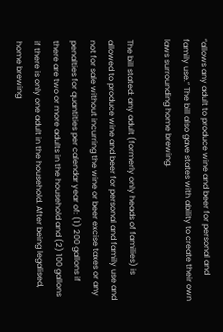“allows any adult to produce wine and beer for personal and family use.” The bill also gave states with ability to create their own laws surrounding home brewing.

The bill stated: any adult (formerly only heads of families) is allowed to produce wine and beer for personal and family use and not for sale without incurring the wine or beer excise taxes or any penalties for quantities per calendar year of: (1) 200 gallons if there are two or more adults in the household and (2) 100 gallons if there is only one adult in the household. After being legalised, home brewing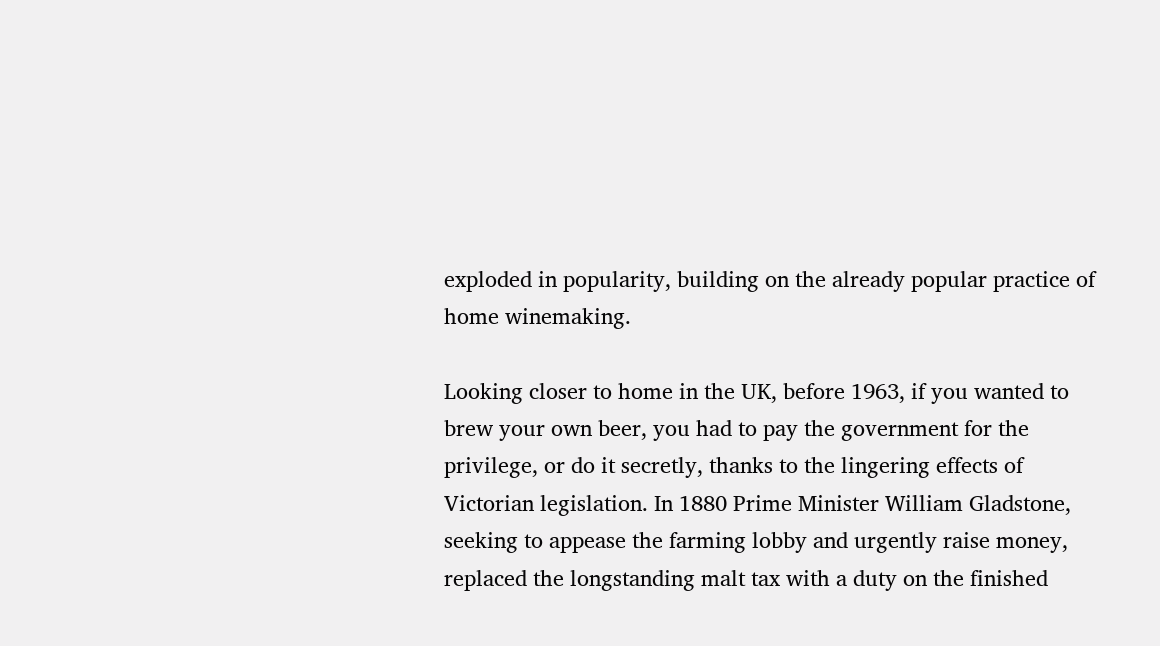exploded in popularity, building on the already popular practice of home winemaking.

Looking closer to home in the UK, before 1963, if you wanted to brew your own beer, you had to pay the government for the privilege, or do it secretly, thanks to the lingering effects of Victorian legislation. In 1880 Prime Minister William Gladstone, seeking to appease the farming lobby and urgently raise money, replaced the longstanding malt tax with a duty on the finished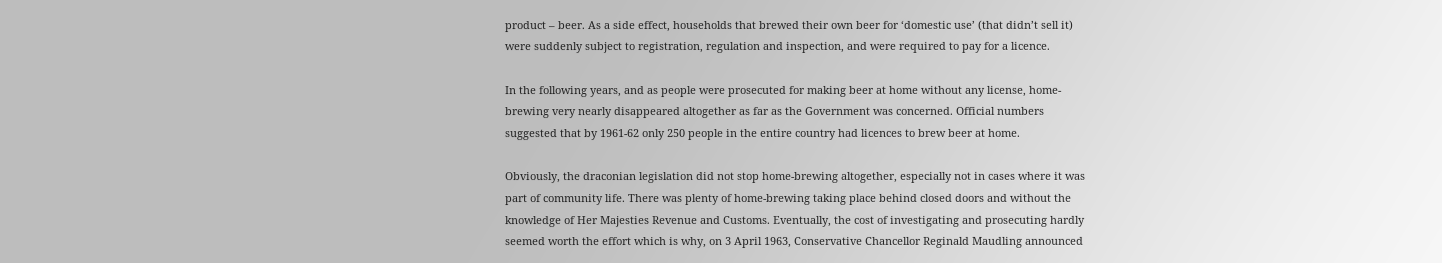product – beer. As a side effect, households that brewed their own beer for ‘domestic use’ (that didn’t sell it) were suddenly subject to registration, regulation and inspection, and were required to pay for a licence.

In the following years, and as people were prosecuted for making beer at home without any license, home-brewing very nearly disappeared altogether as far as the Government was concerned. Official numbers suggested that by 1961-62 only 250 people in the entire country had licences to brew beer at home.

Obviously, the draconian legislation did not stop home-brewing altogether, especially not in cases where it was part of community life. There was plenty of home-brewing taking place behind closed doors and without the knowledge of Her Majesties Revenue and Customs. Eventually, the cost of investigating and prosecuting hardly seemed worth the effort which is why, on 3 April 1963, Conservative Chancellor Reginald Maudling announced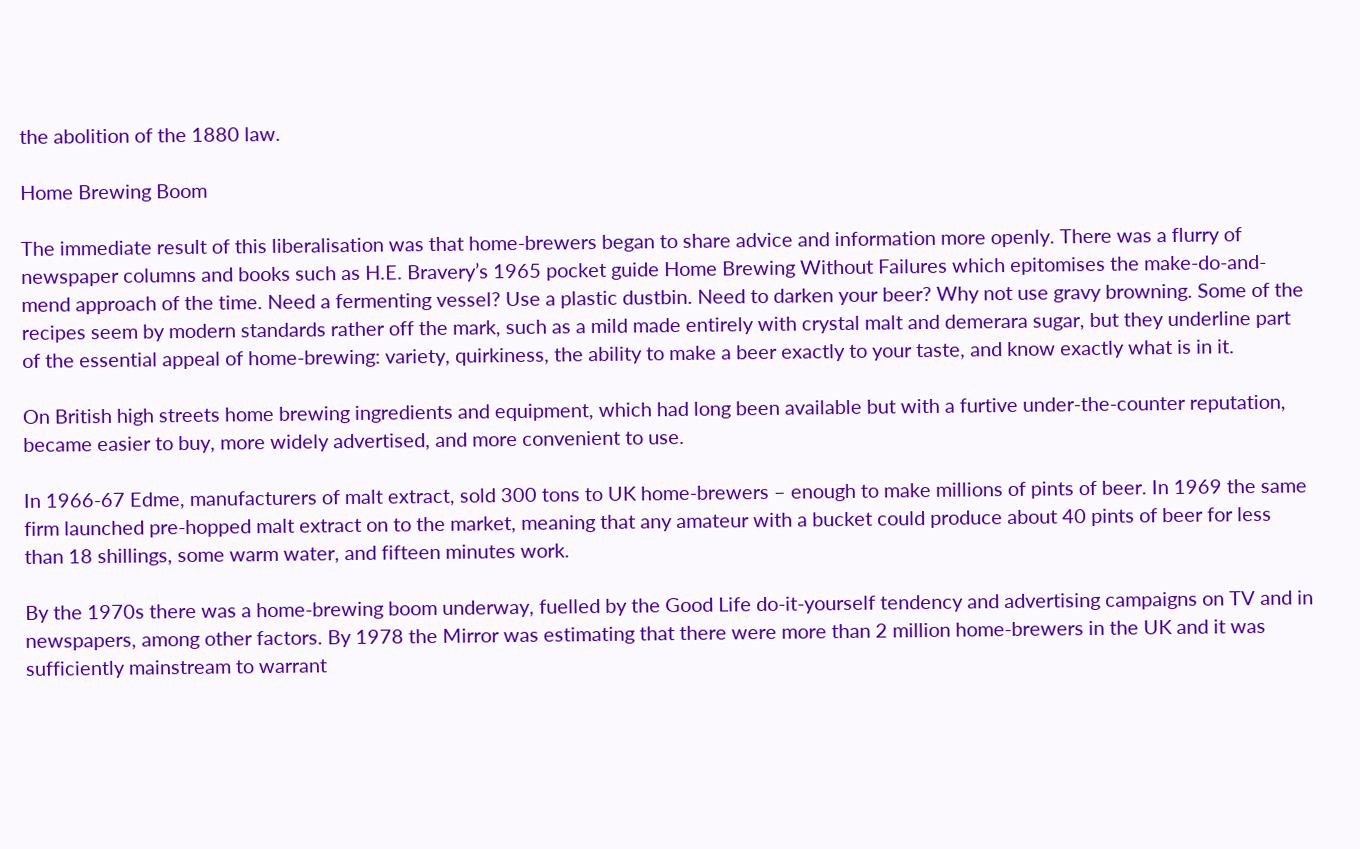the abolition of the 1880 law.

Home Brewing Boom

The immediate result of this liberalisation was that home-brewers began to share advice and information more openly. There was a flurry of newspaper columns and books such as H.E. Bravery’s 1965 pocket guide Home Brewing Without Failures which epitomises the make-do-and-mend approach of the time. Need a fermenting vessel? Use a plastic dustbin. Need to darken your beer? Why not use gravy browning. Some of the recipes seem by modern standards rather off the mark, such as a mild made entirely with crystal malt and demerara sugar, but they underline part of the essential appeal of home-brewing: variety, quirkiness, the ability to make a beer exactly to your taste, and know exactly what is in it.

On British high streets home brewing ingredients and equipment, which had long been available but with a furtive under-the-counter reputation, became easier to buy, more widely advertised, and more convenient to use.

In 1966-67 Edme, manufacturers of malt extract, sold 300 tons to UK home-brewers – enough to make millions of pints of beer. In 1969 the same firm launched pre-hopped malt extract on to the market, meaning that any amateur with a bucket could produce about 40 pints of beer for less than 18 shillings, some warm water, and fifteen minutes work.

By the 1970s there was a home-brewing boom underway, fuelled by the Good Life do-it-yourself tendency and advertising campaigns on TV and in newspapers, among other factors. By 1978 the Mirror was estimating that there were more than 2 million home-brewers in the UK and it was sufficiently mainstream to warrant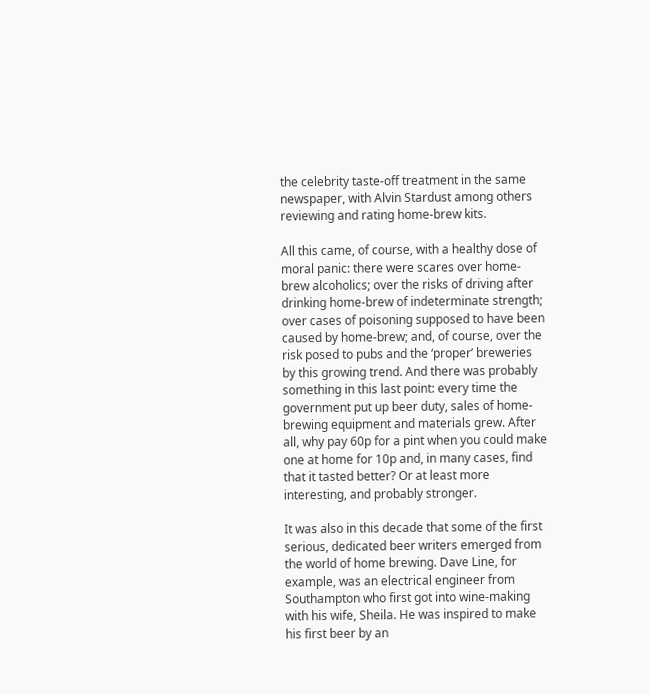the celebrity taste-off treatment in the same newspaper, with Alvin Stardust among others reviewing and rating home-brew kits.

All this came, of course, with a healthy dose of moral panic: there were scares over home-brew alcoholics; over the risks of driving after drinking home-brew of indeterminate strength; over cases of poisoning supposed to have been caused by home-brew; and, of course, over the risk posed to pubs and the ‘proper’ breweries by this growing trend. And there was probably something in this last point: every time the government put up beer duty, sales of home-brewing equipment and materials grew. After all, why pay 60p for a pint when you could make one at home for 10p and, in many cases, find that it tasted better? Or at least more interesting, and probably stronger.

It was also in this decade that some of the first serious, dedicated beer writers emerged from the world of home brewing. Dave Line, for example, was an electrical engineer from Southampton who first got into wine-making with his wife, Sheila. He was inspired to make his first beer by an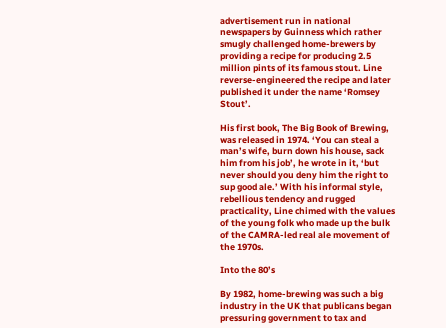advertisement run in national newspapers by Guinness which rather smugly challenged home-brewers by providing a recipe for producing 2.5 million pints of its famous stout. Line reverse-engineered the recipe and later published it under the name ‘Romsey Stout’.

His first book, The Big Book of Brewing, was released in 1974. ‘You can steal a man’s wife, burn down his house, sack him from his job’, he wrote in it, ‘but never should you deny him the right to sup good ale.’ With his informal style, rebellious tendency and rugged practicality, Line chimed with the values of the young folk who made up the bulk of the CAMRA-led real ale movement of the 1970s.

Into the 80’s

By 1982, home-brewing was such a big industry in the UK that publicans began pressuring government to tax and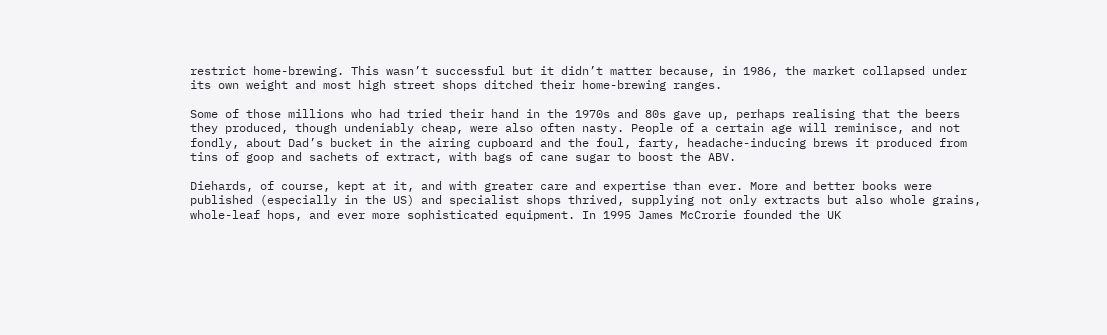restrict home-brewing. This wasn’t successful but it didn’t matter because, in 1986, the market collapsed under its own weight and most high street shops ditched their home-brewing ranges.

Some of those millions who had tried their hand in the 1970s and 80s gave up, perhaps realising that the beers they produced, though undeniably cheap, were also often nasty. People of a certain age will reminisce, and not fondly, about Dad’s bucket in the airing cupboard and the foul, farty, headache-inducing brews it produced from tins of goop and sachets of extract, with bags of cane sugar to boost the ABV.

Diehards, of course, kept at it, and with greater care and expertise than ever. More and better books were published (especially in the US) and specialist shops thrived, supplying not only extracts but also whole grains, whole-leaf hops, and ever more sophisticated equipment. In 1995 James McCrorie founded the UK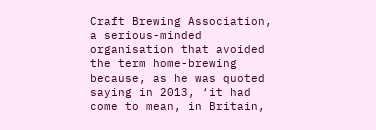Craft Brewing Association, a serious-minded organisation that avoided the term home-brewing because, as he was quoted saying in 2013, ‘it had come to mean, in Britain,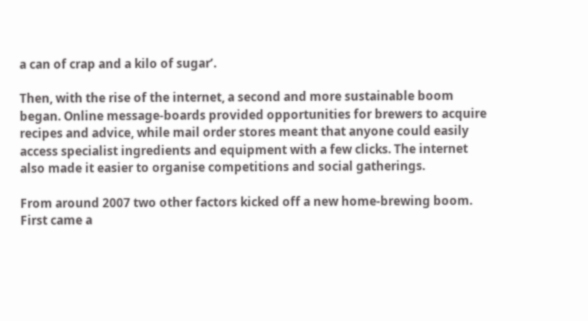a can of crap and a kilo of sugar’.

Then, with the rise of the internet, a second and more sustainable boom began. Online message-boards provided opportunities for brewers to acquire recipes and advice, while mail order stores meant that anyone could easily access specialist ingredients and equipment with a few clicks. The internet also made it easier to organise competitions and social gatherings.

From around 2007 two other factors kicked off a new home-brewing boom. First came a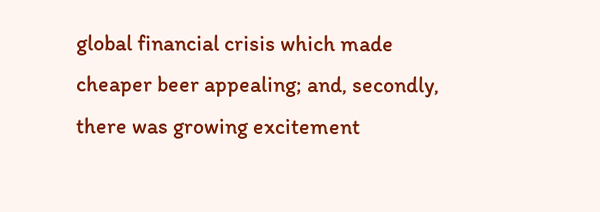global financial crisis which made cheaper beer appealing; and, secondly, there was growing excitement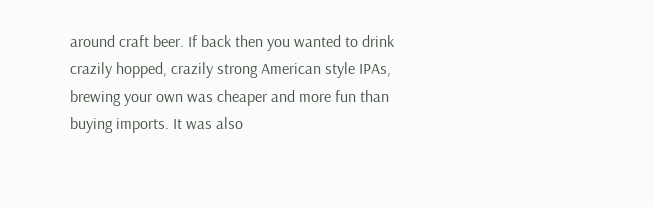around craft beer. If back then you wanted to drink crazily hopped, crazily strong American style IPAs, brewing your own was cheaper and more fun than buying imports. It was also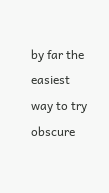by far the easiest way to try obscure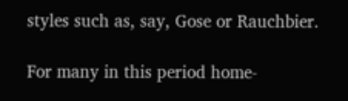styles such as, say, Gose or Rauchbier.

For many in this period home-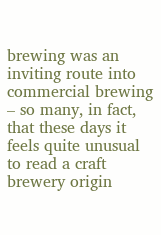brewing was an inviting route into commercial brewing – so many, in fact, that these days it feels quite unusual to read a craft brewery origin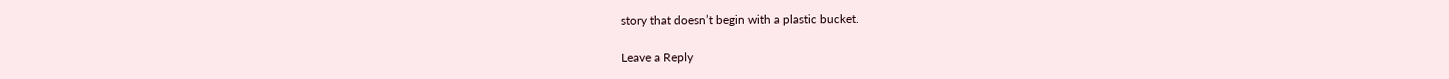story that doesn’t begin with a plastic bucket.

Leave a Reply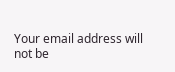Your email address will not be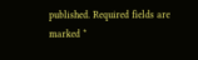published. Required fields are marked *